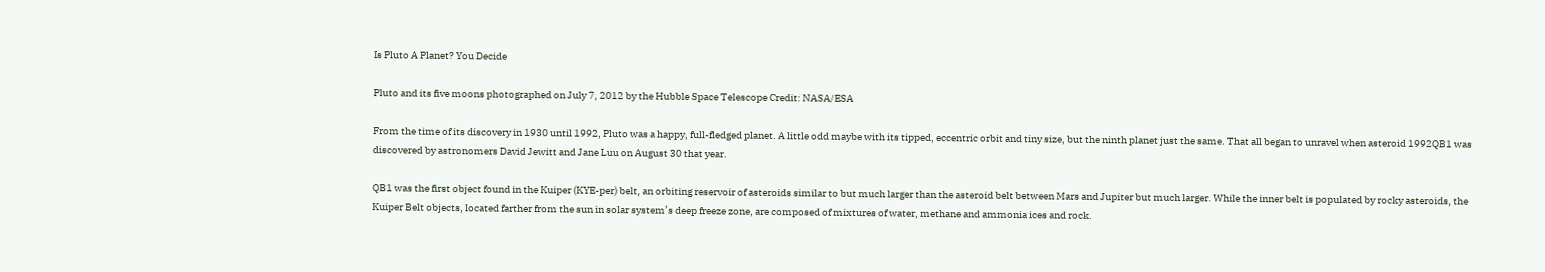Is Pluto A Planet? You Decide

Pluto and its five moons photographed on July 7, 2012 by the Hubble Space Telescope Credit: NASA/ESA

From the time of its discovery in 1930 until 1992, Pluto was a happy, full-fledged planet. A little odd maybe with its tipped, eccentric orbit and tiny size, but the ninth planet just the same. That all began to unravel when asteroid 1992QB1 was discovered by astronomers David Jewitt and Jane Luu on August 30 that year.

QB1 was the first object found in the Kuiper (KYE-per) belt, an orbiting reservoir of asteroids similar to but much larger than the asteroid belt between Mars and Jupiter but much larger. While the inner belt is populated by rocky asteroids, the Kuiper Belt objects, located farther from the sun in solar system’s deep freeze zone, are composed of mixtures of water, methane and ammonia ices and rock.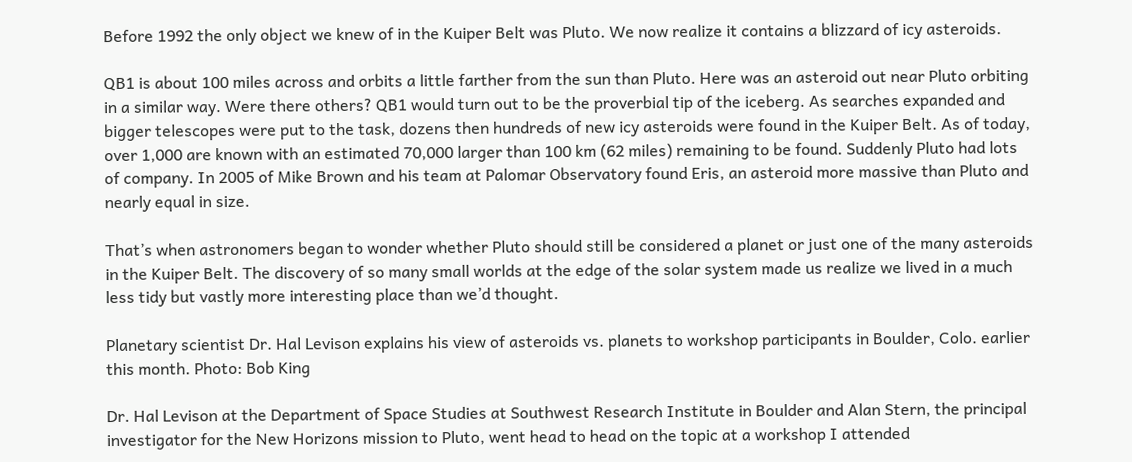Before 1992 the only object we knew of in the Kuiper Belt was Pluto. We now realize it contains a blizzard of icy asteroids.

QB1 is about 100 miles across and orbits a little farther from the sun than Pluto. Here was an asteroid out near Pluto orbiting in a similar way. Were there others? QB1 would turn out to be the proverbial tip of the iceberg. As searches expanded and bigger telescopes were put to the task, dozens then hundreds of new icy asteroids were found in the Kuiper Belt. As of today, over 1,000 are known with an estimated 70,000 larger than 100 km (62 miles) remaining to be found. Suddenly Pluto had lots of company. In 2005 of Mike Brown and his team at Palomar Observatory found Eris, an asteroid more massive than Pluto and nearly equal in size.

That’s when astronomers began to wonder whether Pluto should still be considered a planet or just one of the many asteroids in the Kuiper Belt. The discovery of so many small worlds at the edge of the solar system made us realize we lived in a much less tidy but vastly more interesting place than we’d thought.

Planetary scientist Dr. Hal Levison explains his view of asteroids vs. planets to workshop participants in Boulder, Colo. earlier this month. Photo: Bob King

Dr. Hal Levison at the Department of Space Studies at Southwest Research Institute in Boulder and Alan Stern, the principal investigator for the New Horizons mission to Pluto, went head to head on the topic at a workshop I attended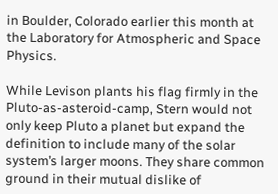in Boulder, Colorado earlier this month at the Laboratory for Atmospheric and Space Physics.

While Levison plants his flag firmly in the Pluto-as-asteroid-camp, Stern would not only keep Pluto a planet but expand the definition to include many of the solar system’s larger moons. They share common ground in their mutual dislike of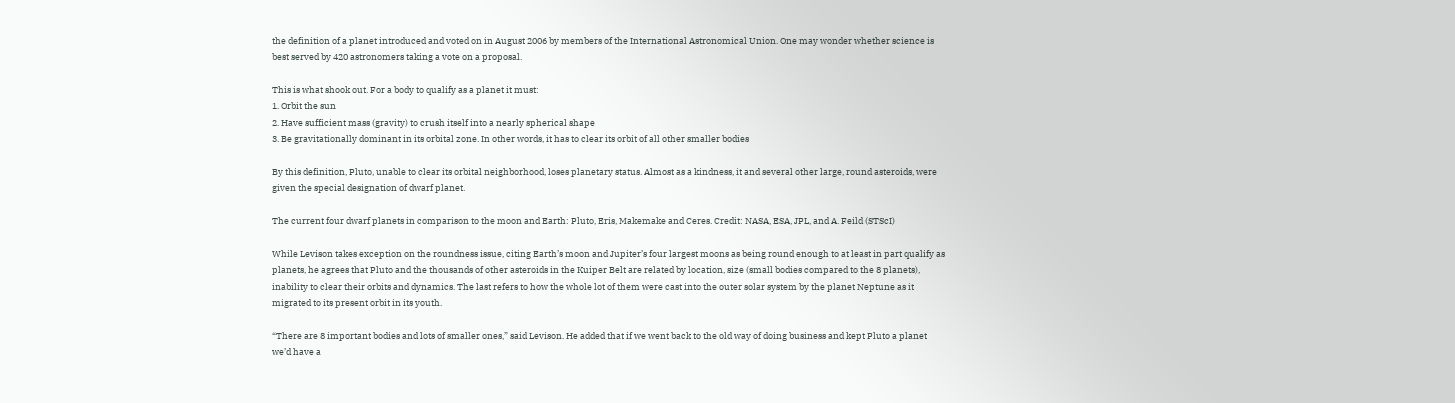the definition of a planet introduced and voted on in August 2006 by members of the International Astronomical Union. One may wonder whether science is best served by 420 astronomers taking a vote on a proposal.

This is what shook out. For a body to qualify as a planet it must:
1. Orbit the sun
2. Have sufficient mass (gravity) to crush itself into a nearly spherical shape
3. Be gravitationally dominant in its orbital zone. In other words, it has to clear its orbit of all other smaller bodies

By this definition, Pluto, unable to clear its orbital neighborhood, loses planetary status. Almost as a kindness, it and several other large, round asteroids, were given the special designation of dwarf planet.

The current four dwarf planets in comparison to the moon and Earth: Pluto, Eris, Makemake and Ceres. Credit: NASA, ESA, JPL, and A. Feild (STScI)

While Levison takes exception on the roundness issue, citing Earth’s moon and Jupiter’s four largest moons as being round enough to at least in part qualify as planets, he agrees that Pluto and the thousands of other asteroids in the Kuiper Belt are related by location, size (small bodies compared to the 8 planets), inability to clear their orbits and dynamics. The last refers to how the whole lot of them were cast into the outer solar system by the planet Neptune as it migrated to its present orbit in its youth.

“There are 8 important bodies and lots of smaller ones,” said Levison. He added that if we went back to the old way of doing business and kept Pluto a planet we’d have a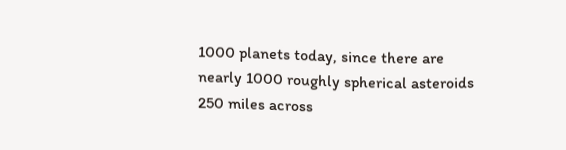1000 planets today, since there are nearly 1000 roughly spherical asteroids 250 miles across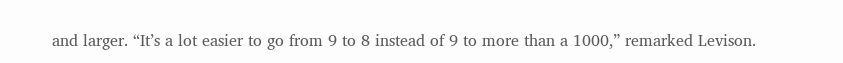and larger. “It’s a lot easier to go from 9 to 8 instead of 9 to more than a 1000,” remarked Levison.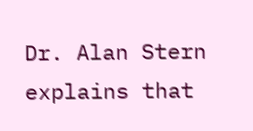Dr. Alan Stern explains that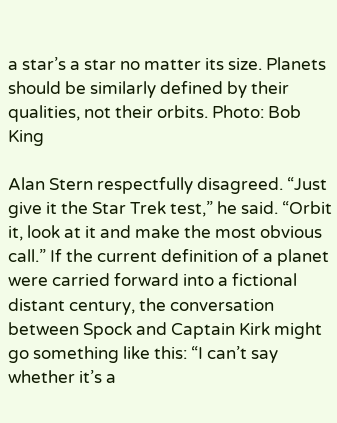a star’s a star no matter its size. Planets should be similarly defined by their qualities, not their orbits. Photo: Bob King

Alan Stern respectfully disagreed. “Just give it the Star Trek test,” he said. “Orbit it, look at it and make the most obvious call.” If the current definition of a planet were carried forward into a fictional distant century, the conversation between Spock and Captain Kirk might go something like this: “I can’t say whether it’s a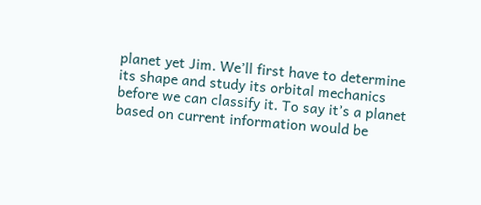planet yet Jim. We’ll first have to determine its shape and study its orbital mechanics before we can classify it. To say it’s a planet based on current information would be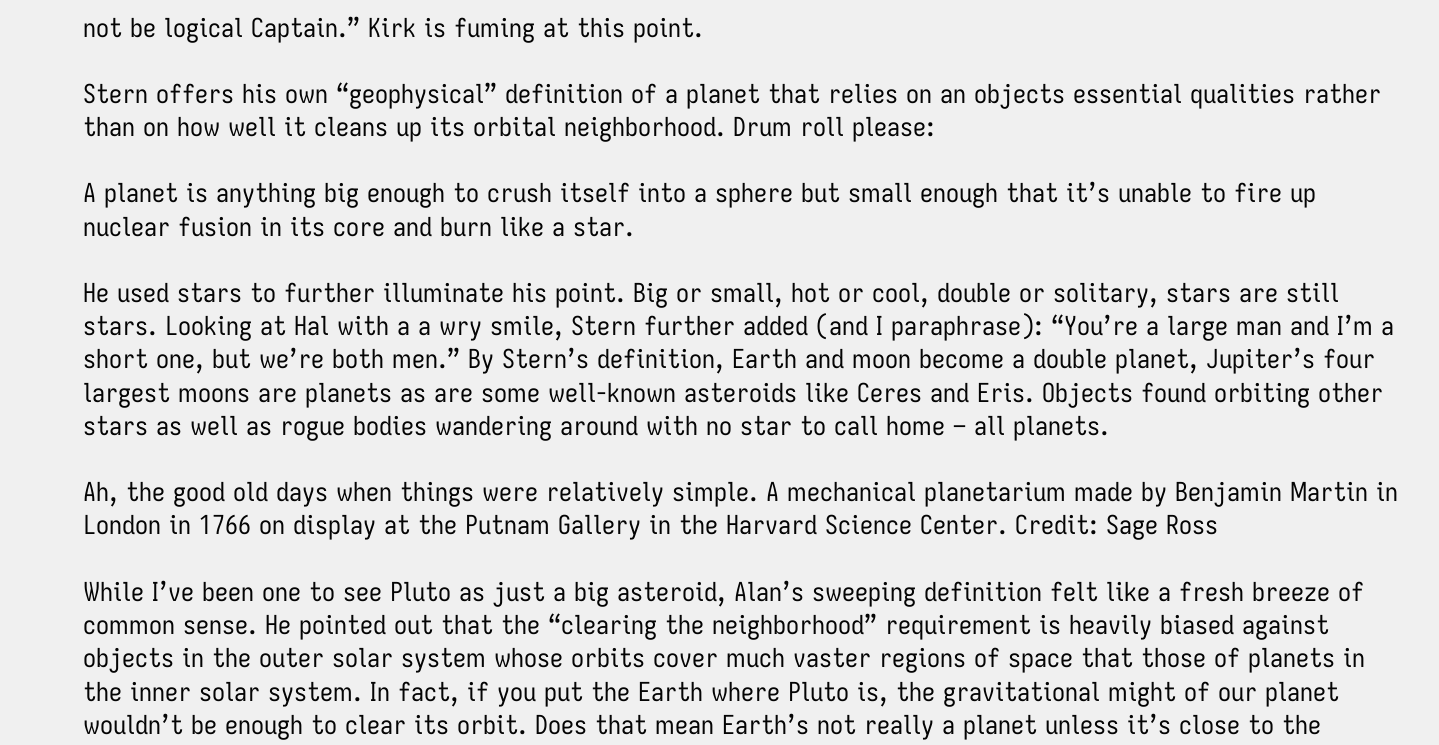not be logical Captain.” Kirk is fuming at this point.

Stern offers his own “geophysical” definition of a planet that relies on an objects essential qualities rather than on how well it cleans up its orbital neighborhood. Drum roll please:

A planet is anything big enough to crush itself into a sphere but small enough that it’s unable to fire up nuclear fusion in its core and burn like a star.

He used stars to further illuminate his point. Big or small, hot or cool, double or solitary, stars are still stars. Looking at Hal with a a wry smile, Stern further added (and I paraphrase): “You’re a large man and I’m a short one, but we’re both men.” By Stern’s definition, Earth and moon become a double planet, Jupiter’s four largest moons are planets as are some well-known asteroids like Ceres and Eris. Objects found orbiting other stars as well as rogue bodies wandering around with no star to call home – all planets.

Ah, the good old days when things were relatively simple. A mechanical planetarium made by Benjamin Martin in London in 1766 on display at the Putnam Gallery in the Harvard Science Center. Credit: Sage Ross

While I’ve been one to see Pluto as just a big asteroid, Alan’s sweeping definition felt like a fresh breeze of common sense. He pointed out that the “clearing the neighborhood” requirement is heavily biased against objects in the outer solar system whose orbits cover much vaster regions of space that those of planets in the inner solar system. In fact, if you put the Earth where Pluto is, the gravitational might of our planet wouldn’t be enough to clear its orbit. Does that mean Earth’s not really a planet unless it’s close to the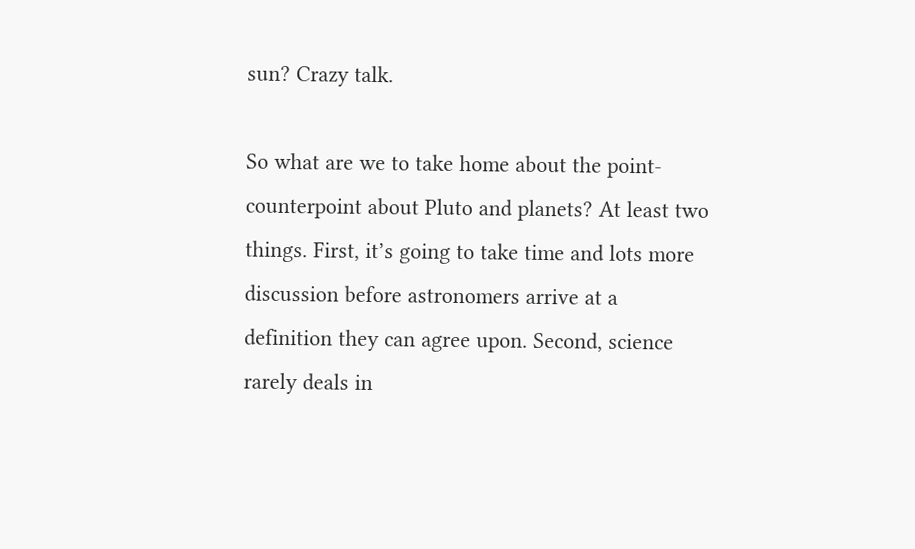sun? Crazy talk.

So what are we to take home about the point-counterpoint about Pluto and planets? At least two things. First, it’s going to take time and lots more discussion before astronomers arrive at a definition they can agree upon. Second, science rarely deals in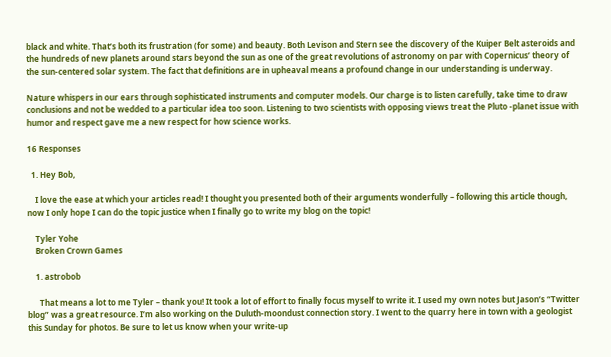black and white. That’s both its frustration (for some) and beauty. Both Levison and Stern see the discovery of the Kuiper Belt asteroids and the hundreds of new planets around stars beyond the sun as one of the great revolutions of astronomy on par with Copernicus’ theory of the sun-centered solar system. The fact that definitions are in upheaval means a profound change in our understanding is underway.

Nature whispers in our ears through sophisticated instruments and computer models. Our charge is to listen carefully, take time to draw conclusions and not be wedded to a particular idea too soon. Listening to two scientists with opposing views treat the Pluto -planet issue with humor and respect gave me a new respect for how science works.

16 Responses

  1. Hey Bob,

    I love the ease at which your articles read! I thought you presented both of their arguments wonderfully – following this article though, now I only hope I can do the topic justice when I finally go to write my blog on the topic!

    Tyler Yohe
    Broken Crown Games

    1. astrobob

      That means a lot to me Tyler – thank you! It took a lot of effort to finally focus myself to write it. I used my own notes but Jason’s “Twitter blog” was a great resource. I’m also working on the Duluth-moondust connection story. I went to the quarry here in town with a geologist this Sunday for photos. Be sure to let us know when your write-up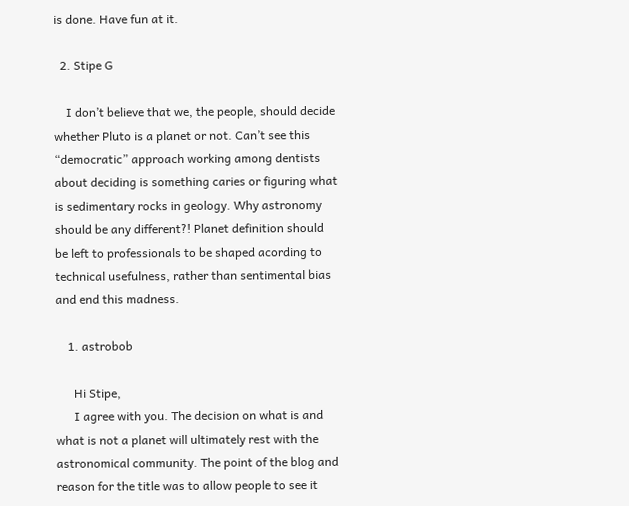is done. Have fun at it.

  2. Stipe G

    I don’t believe that we, the people, should decide whether Pluto is a planet or not. Can’t see this “democratic” approach working among dentists about deciding is something caries or figuring what is sedimentary rocks in geology. Why astronomy should be any different?! Planet definition should be left to professionals to be shaped acording to technical usefulness, rather than sentimental bias and end this madness.

    1. astrobob

      Hi Stipe,
      I agree with you. The decision on what is and what is not a planet will ultimately rest with the astronomical community. The point of the blog and reason for the title was to allow people to see it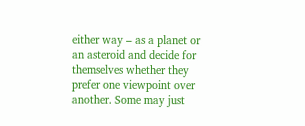either way – as a planet or an asteroid and decide for themselves whether they prefer one viewpoint over another. Some may just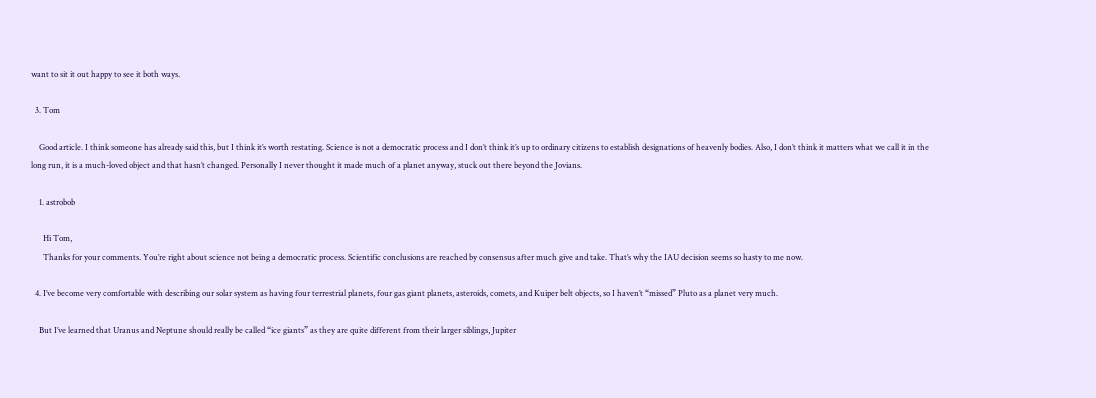want to sit it out happy to see it both ways.

  3. Tom

    Good article. I think someone has already said this, but I think it’s worth restating. Science is not a democratic process and I don’t think it’s up to ordinary citizens to establish designations of heavenly bodies. Also, I don’t think it matters what we call it in the long run, it is a much-loved object and that hasn’t changed. Personally I never thought it made much of a planet anyway, stuck out there beyond the Jovians.

    1. astrobob

      Hi Tom,
      Thanks for your comments. You’re right about science not being a democratic process. Scientific conclusions are reached by consensus after much give and take. That’s why the IAU decision seems so hasty to me now.

  4. I’ve become very comfortable with describing our solar system as having four terrestrial planets, four gas giant planets, asteroids, comets, and Kuiper belt objects, so I haven’t “missed” Pluto as a planet very much.

    But I’ve learned that Uranus and Neptune should really be called “ice giants” as they are quite different from their larger siblings, Jupiter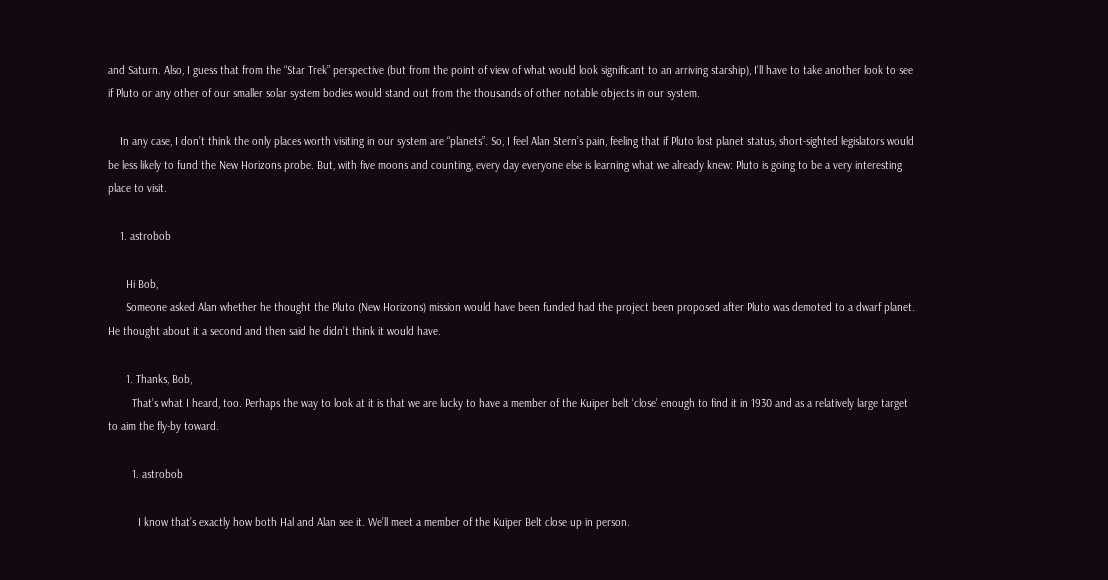and Saturn. Also, I guess that from the “Star Trek” perspective (but from the point of view of what would look significant to an arriving starship), I’ll have to take another look to see if Pluto or any other of our smaller solar system bodies would stand out from the thousands of other notable objects in our system.

    In any case, I don’t think the only places worth visiting in our system are “planets”. So, I feel Alan Stern’s pain, feeling that if Pluto lost planet status, short-sighted legislators would be less likely to fund the New Horizons probe. But, with five moons and counting, every day everyone else is learning what we already knew: Pluto is going to be a very interesting place to visit.

    1. astrobob

      Hi Bob,
      Someone asked Alan whether he thought the Pluto (New Horizons) mission would have been funded had the project been proposed after Pluto was demoted to a dwarf planet. He thought about it a second and then said he didn’t think it would have.

      1. Thanks, Bob,
        That’s what I heard, too. Perhaps the way to look at it is that we are lucky to have a member of the Kuiper belt ‘close’ enough to find it in 1930 and as a relatively large target to aim the fly-by toward.

        1. astrobob

          I know that’s exactly how both Hal and Alan see it. We’ll meet a member of the Kuiper Belt close up in person.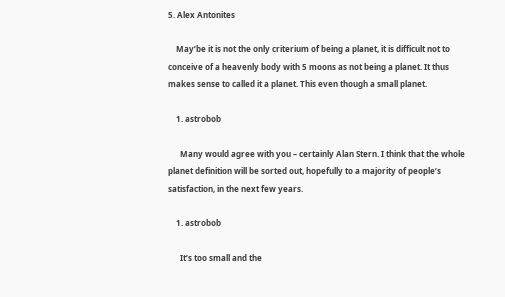5. Alex Antonites

    May’be it is not the only criterium of being a planet, it is difficult not to conceive of a heavenly body with 5 moons as not being a planet. It thus makes sense to called it a planet. This even though a small planet.

    1. astrobob

      Many would agree with you – certainly Alan Stern. I think that the whole planet definition will be sorted out, hopefully to a majority of people’s satisfaction, in the next few years.

    1. astrobob

      It’s too small and the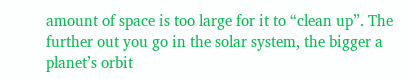amount of space is too large for it to “clean up”. The further out you go in the solar system, the bigger a planet’s orbit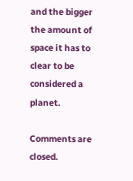and the bigger the amount of space it has to clear to be considered a planet.

Comments are closed.